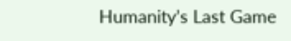Humanity’s Last Game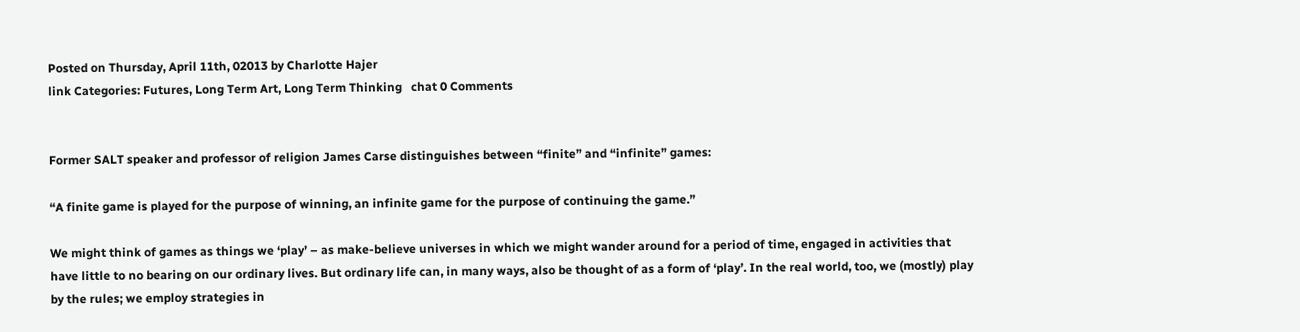Posted on Thursday, April 11th, 02013 by Charlotte Hajer
link Categories: Futures, Long Term Art, Long Term Thinking   chat 0 Comments


Former SALT speaker and professor of religion James Carse distinguishes between “finite” and “infinite” games:

“A finite game is played for the purpose of winning, an infinite game for the purpose of continuing the game.”

We might think of games as things we ‘play’ – as make-believe universes in which we might wander around for a period of time, engaged in activities that have little to no bearing on our ordinary lives. But ordinary life can, in many ways, also be thought of as a form of ‘play’. In the real world, too, we (mostly) play by the rules; we employ strategies in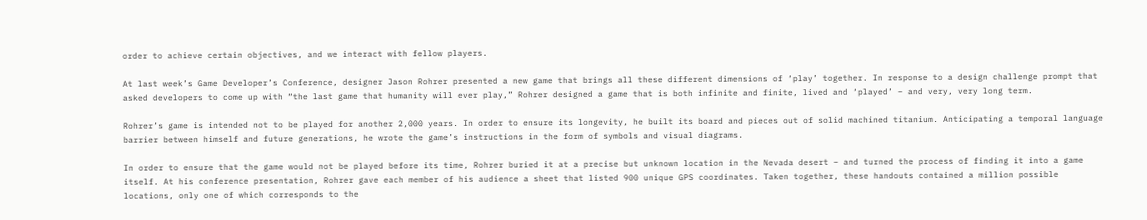order to achieve certain objectives, and we interact with fellow players.

At last week’s Game Developer’s Conference, designer Jason Rohrer presented a new game that brings all these different dimensions of ‘play’ together. In response to a design challenge prompt that asked developers to come up with “the last game that humanity will ever play,” Rohrer designed a game that is both infinite and finite, lived and ‘played’ – and very, very long term.

Rohrer’s game is intended not to be played for another 2,000 years. In order to ensure its longevity, he built its board and pieces out of solid machined titanium. Anticipating a temporal language barrier between himself and future generations, he wrote the game’s instructions in the form of symbols and visual diagrams.

In order to ensure that the game would not be played before its time, Rohrer buried it at a precise but unknown location in the Nevada desert – and turned the process of finding it into a game itself. At his conference presentation, Rohrer gave each member of his audience a sheet that listed 900 unique GPS coordinates. Taken together, these handouts contained a million possible locations, only one of which corresponds to the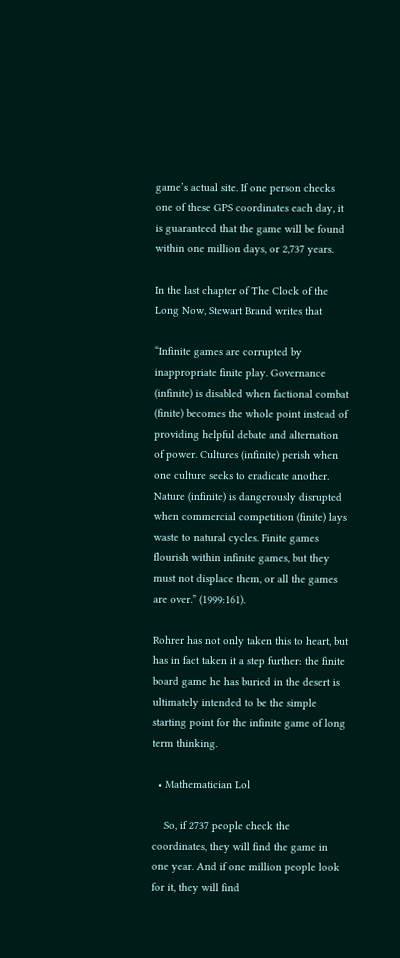game’s actual site. If one person checks one of these GPS coordinates each day, it is guaranteed that the game will be found within one million days, or 2,737 years.

In the last chapter of The Clock of the Long Now, Stewart Brand writes that

“Infinite games are corrupted by inappropriate finite play. Governance (infinite) is disabled when factional combat (finite) becomes the whole point instead of providing helpful debate and alternation of power. Cultures (infinite) perish when one culture seeks to eradicate another. Nature (infinite) is dangerously disrupted when commercial competition (finite) lays waste to natural cycles. Finite games flourish within infinite games, but they must not displace them, or all the games are over.” (1999:161).

Rohrer has not only taken this to heart, but has in fact taken it a step further: the finite board game he has buried in the desert is ultimately intended to be the simple starting point for the infinite game of long term thinking.

  • Mathematician Lol

    So, if 2737 people check the coordinates, they will find the game in one year. And if one million people look for it, they will find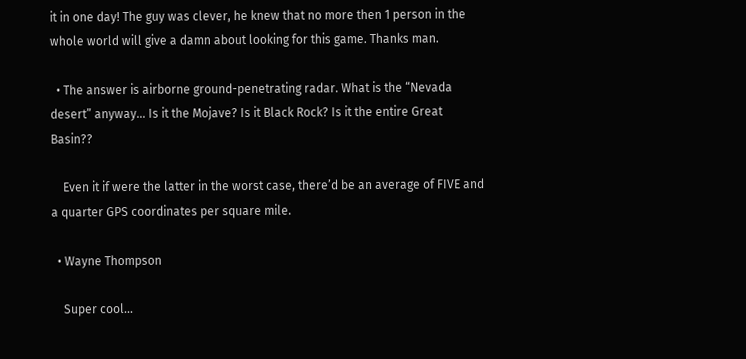it in one day! The guy was clever, he knew that no more then 1 person in the whole world will give a damn about looking for this game. Thanks man.

  • The answer is airborne ground-penetrating radar. What is the “Nevada desert” anyway… Is it the Mojave? Is it Black Rock? Is it the entire Great Basin??

    Even it if were the latter in the worst case, there’d be an average of FIVE and a quarter GPS coordinates per square mile.

  • Wayne Thompson

    Super cool…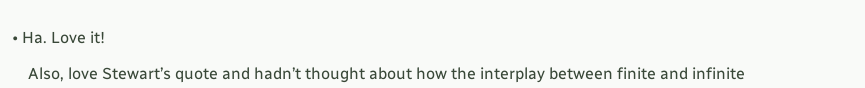• Ha. Love it!

    Also, love Stewart’s quote and hadn’t thought about how the interplay between finite and infinite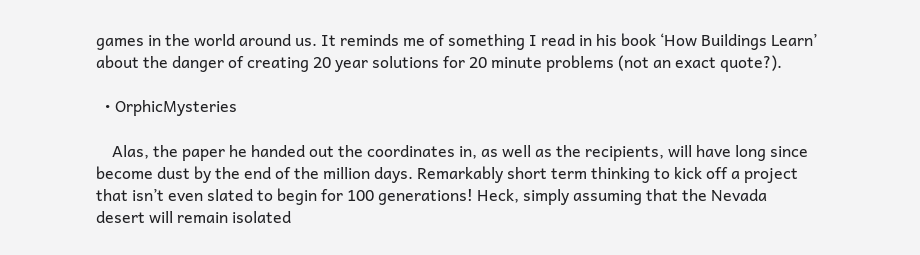games in the world around us. It reminds me of something I read in his book ‘How Buildings Learn’ about the danger of creating 20 year solutions for 20 minute problems (not an exact quote?).

  • OrphicMysteries

    Alas, the paper he handed out the coordinates in, as well as the recipients, will have long since become dust by the end of the million days. Remarkably short term thinking to kick off a project that isn’t even slated to begin for 100 generations! Heck, simply assuming that the Nevada desert will remain isolated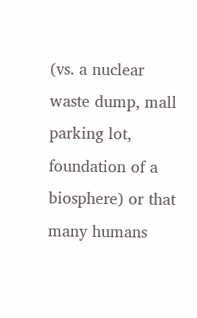(vs. a nuclear waste dump, mall parking lot, foundation of a biosphere) or that many humans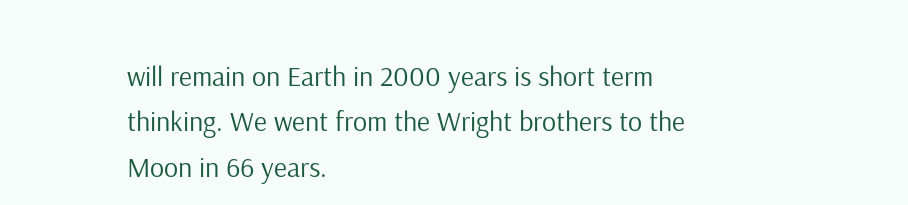will remain on Earth in 2000 years is short term thinking. We went from the Wright brothers to the Moon in 66 years.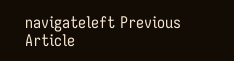navigateleft Previous Article